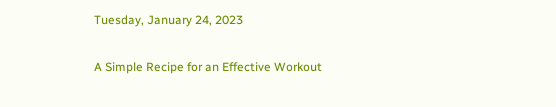Tuesday, January 24, 2023

A Simple Recipe for an Effective Workout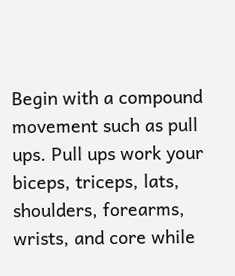Begin with a compound movement such as pull ups. Pull ups work your biceps, triceps, lats, shoulders, forearms, wrists, and core while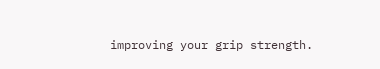improving your grip strength.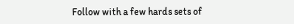Follow with a few hards sets of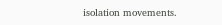isolation movements.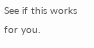See if this works for you.